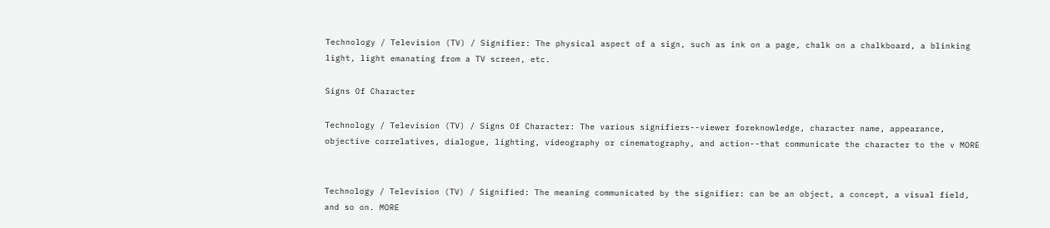Technology / Television (TV) / Signifier: The physical aspect of a sign, such as ink on a page, chalk on a chalkboard, a blinking light, light emanating from a TV screen, etc.

Signs Of Character

Technology / Television (TV) / Signs Of Character: The various signifiers--viewer foreknowledge, character name, appearance, objective correlatives, dialogue, lighting, videography or cinematography, and action--that communicate the character to the v MORE


Technology / Television (TV) / Signified: The meaning communicated by the signifier: can be an object, a concept, a visual field, and so on. MORE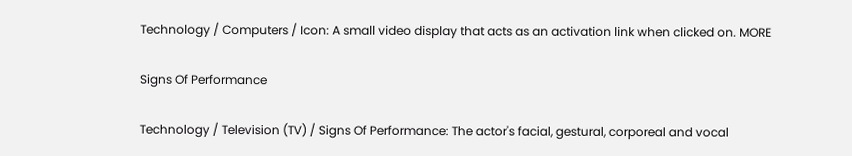Technology / Computers / Icon: A small video display that acts as an activation link when clicked on. MORE

Signs Of Performance

Technology / Television (TV) / Signs Of Performance: The actor's facial, gestural, corporeal and vocal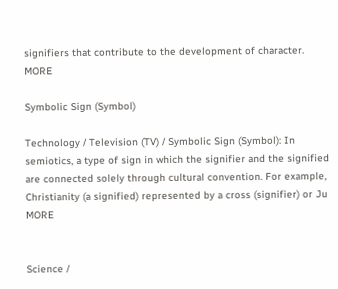signifiers that contribute to the development of character. MORE

Symbolic Sign (Symbol)

Technology / Television (TV) / Symbolic Sign (Symbol): In semiotics, a type of sign in which the signifier and the signified are connected solely through cultural convention. For example, Christianity (a signified) represented by a cross (signifier) or Ju MORE


Science /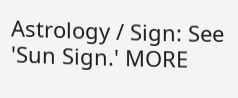Astrology / Sign: See 'Sun Sign.' MORE